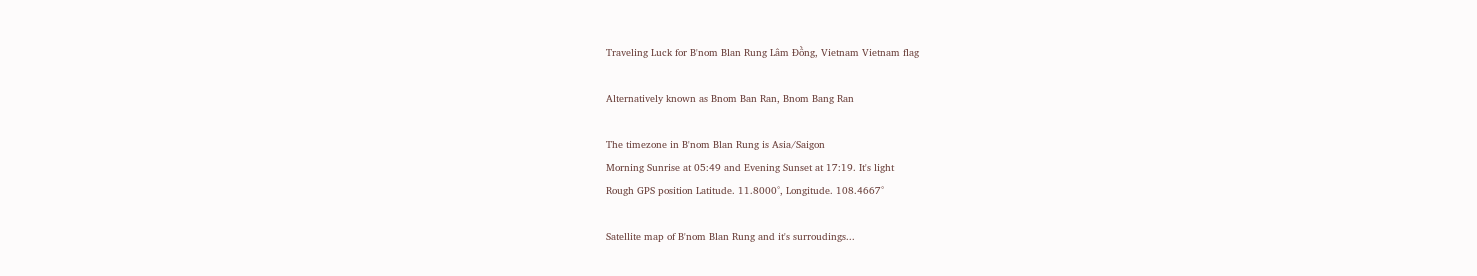Traveling Luck for B'nom Blan Rung Lâm Ðồng, Vietnam Vietnam flag

Alternatively known as Bnom Ban Ran, Bnom Bang Ran

The timezone in B'nom Blan Rung is Asia/Saigon
Morning Sunrise at 05:49 and Evening Sunset at 17:19. It's light
Rough GPS position Latitude. 11.8000°, Longitude. 108.4667°

Satellite map of B'nom Blan Rung and it's surroudings...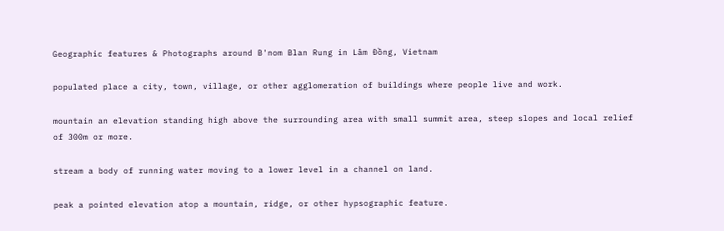Geographic features & Photographs around B'nom Blan Rung in Lâm Ðồng, Vietnam

populated place a city, town, village, or other agglomeration of buildings where people live and work.

mountain an elevation standing high above the surrounding area with small summit area, steep slopes and local relief of 300m or more.

stream a body of running water moving to a lower level in a channel on land.

peak a pointed elevation atop a mountain, ridge, or other hypsographic feature.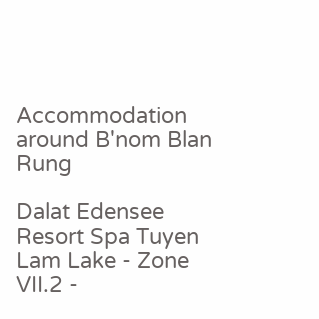Accommodation around B'nom Blan Rung

Dalat Edensee Resort Spa Tuyen Lam Lake - Zone VII.2 -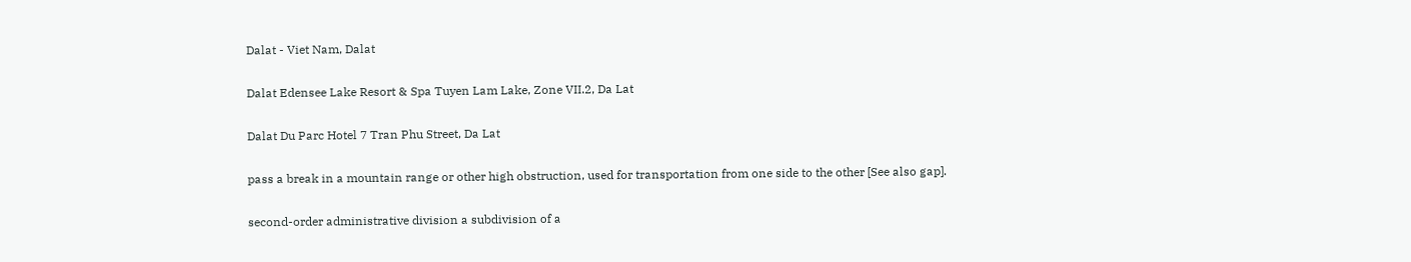Dalat - Viet Nam, Dalat

Dalat Edensee Lake Resort & Spa Tuyen Lam Lake, Zone VII.2, Da Lat

Dalat Du Parc Hotel 7 Tran Phu Street, Da Lat

pass a break in a mountain range or other high obstruction, used for transportation from one side to the other [See also gap].

second-order administrative division a subdivision of a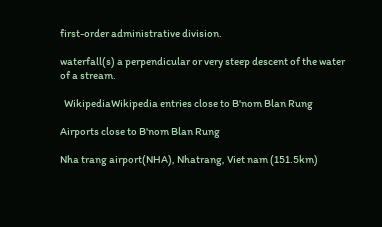first-order administrative division.

waterfall(s) a perpendicular or very steep descent of the water of a stream.

  WikipediaWikipedia entries close to B'nom Blan Rung

Airports close to B'nom Blan Rung

Nha trang airport(NHA), Nhatrang, Viet nam (151.5km)